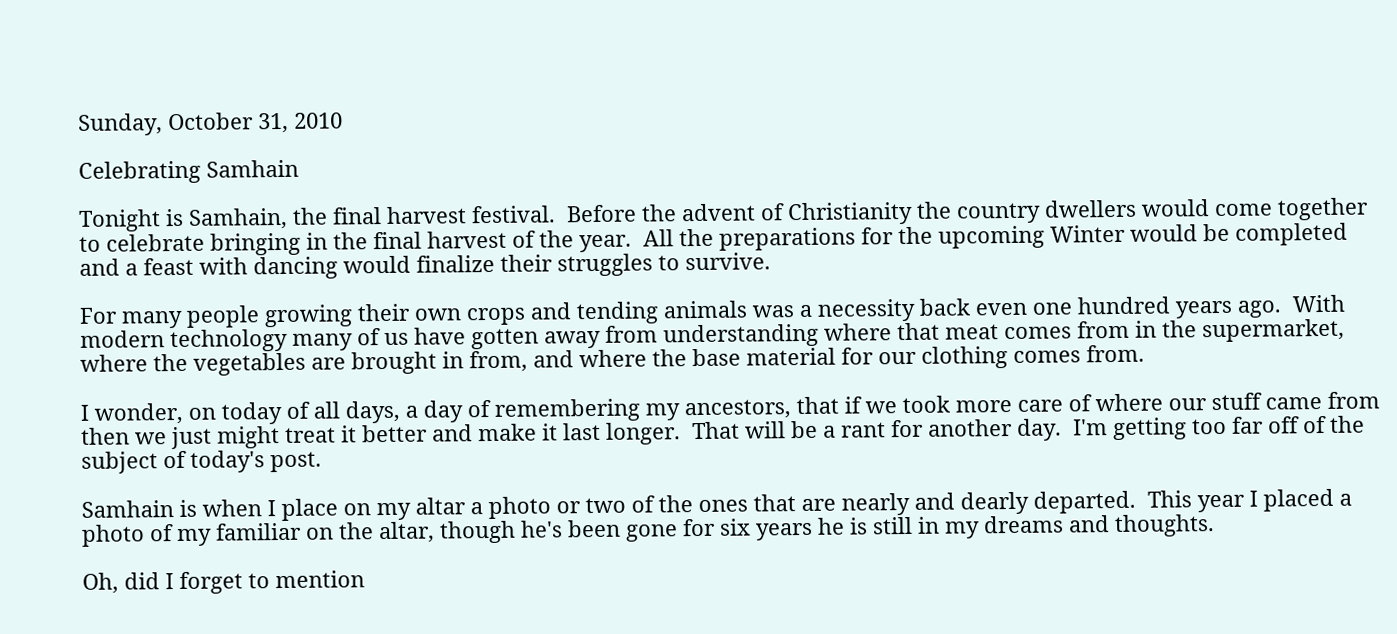Sunday, October 31, 2010

Celebrating Samhain

Tonight is Samhain, the final harvest festival.  Before the advent of Christianity the country dwellers would come together to celebrate bringing in the final harvest of the year.  All the preparations for the upcoming Winter would be completed and a feast with dancing would finalize their struggles to survive.

For many people growing their own crops and tending animals was a necessity back even one hundred years ago.  With modern technology many of us have gotten away from understanding where that meat comes from in the supermarket, where the vegetables are brought in from, and where the base material for our clothing comes from.

I wonder, on today of all days, a day of remembering my ancestors, that if we took more care of where our stuff came from then we just might treat it better and make it last longer.  That will be a rant for another day.  I'm getting too far off of the subject of today's post.

Samhain is when I place on my altar a photo or two of the ones that are nearly and dearly departed.  This year I placed a photo of my familiar on the altar, though he's been gone for six years he is still in my dreams and thoughts.

Oh, did I forget to mention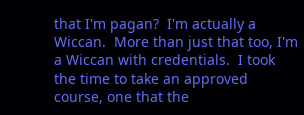that I'm pagan?  I'm actually a Wiccan.  More than just that too, I'm a Wiccan with credentials.  I took the time to take an approved course, one that the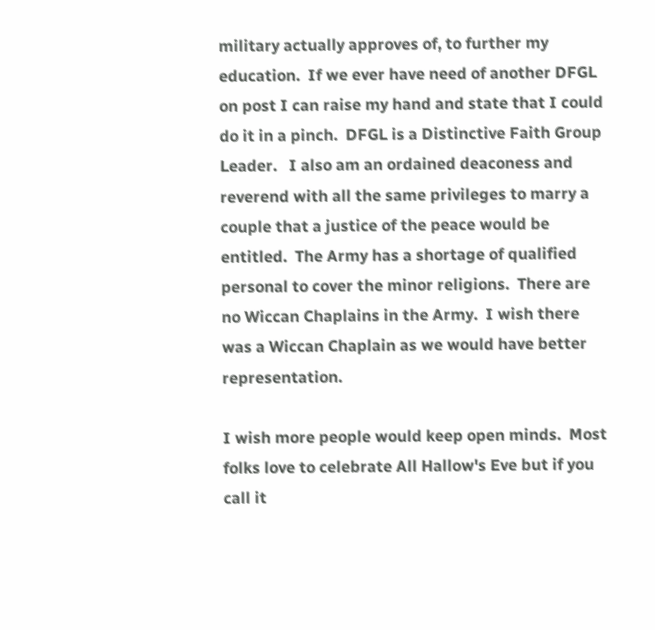military actually approves of, to further my education.  If we ever have need of another DFGL on post I can raise my hand and state that I could do it in a pinch.  DFGL is a Distinctive Faith Group Leader.   I also am an ordained deaconess and reverend with all the same privileges to marry a couple that a justice of the peace would be entitled.  The Army has a shortage of qualified personal to cover the minor religions.  There are no Wiccan Chaplains in the Army.  I wish there was a Wiccan Chaplain as we would have better representation.

I wish more people would keep open minds.  Most folks love to celebrate All Hallow's Eve but if you call it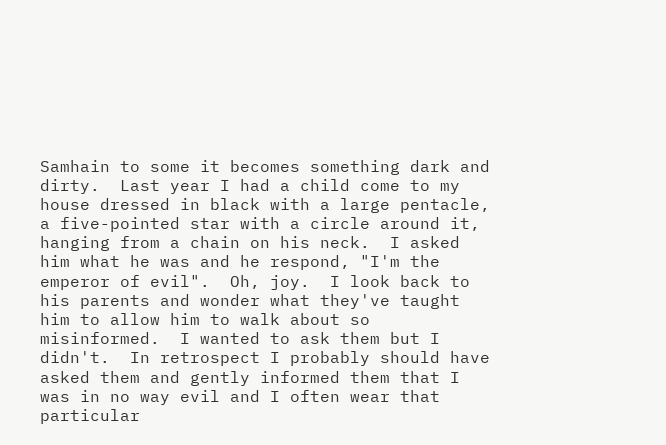Samhain to some it becomes something dark and dirty.  Last year I had a child come to my house dressed in black with a large pentacle, a five-pointed star with a circle around it, hanging from a chain on his neck.  I asked him what he was and he respond, "I'm the emperor of evil".  Oh, joy.  I look back to his parents and wonder what they've taught him to allow him to walk about so misinformed.  I wanted to ask them but I didn't.  In retrospect I probably should have asked them and gently informed them that I was in no way evil and I often wear that particular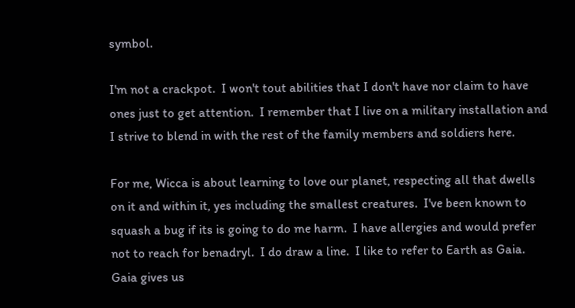symbol.

I'm not a crackpot.  I won't tout abilities that I don't have nor claim to have ones just to get attention.  I remember that I live on a military installation and I strive to blend in with the rest of the family members and soldiers here.

For me, Wicca is about learning to love our planet, respecting all that dwells on it and within it, yes including the smallest creatures.  I've been known to squash a bug if its is going to do me harm.  I have allergies and would prefer not to reach for benadryl.  I do draw a line.  I like to refer to Earth as Gaia.  Gaia gives us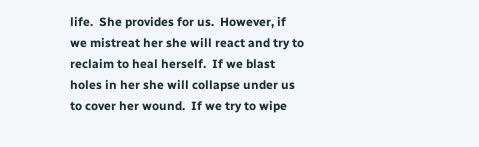life.  She provides for us.  However, if we mistreat her she will react and try to reclaim to heal herself.  If we blast holes in her she will collapse under us to cover her wound.  If we try to wipe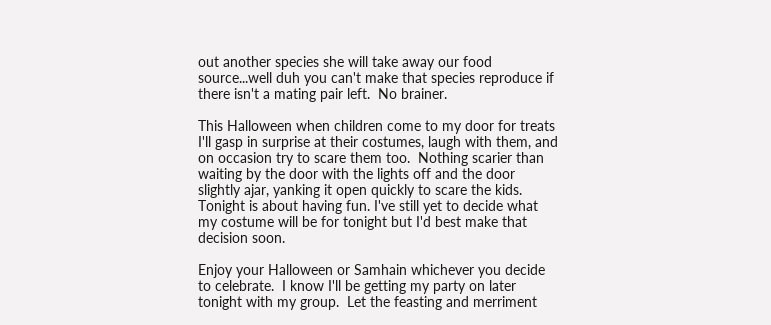out another species she will take away our food source...well duh you can't make that species reproduce if there isn't a mating pair left.  No brainer.

This Halloween when children come to my door for treats I'll gasp in surprise at their costumes, laugh with them, and on occasion try to scare them too.  Nothing scarier than waiting by the door with the lights off and the door slightly ajar, yanking it open quickly to scare the kids.  Tonight is about having fun. I've still yet to decide what my costume will be for tonight but I'd best make that decision soon.

Enjoy your Halloween or Samhain whichever you decide to celebrate.  I know I'll be getting my party on later tonight with my group.  Let the feasting and merriment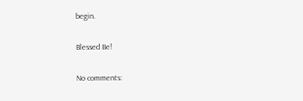begin.

Blessed Be!

No comments: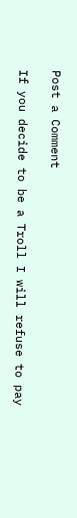Post a Comment

If you decide to be a Troll I will refuse to pay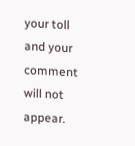your toll and your comment will not appear.